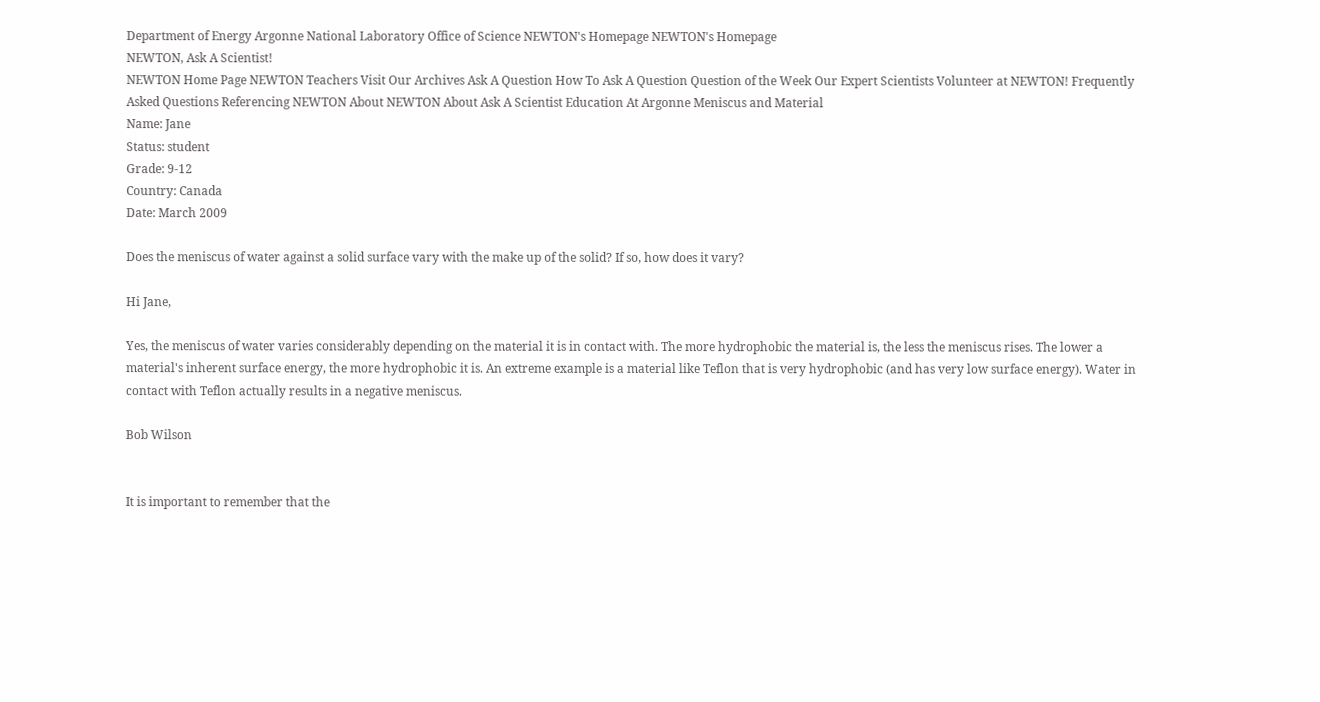Department of Energy Argonne National Laboratory Office of Science NEWTON's Homepage NEWTON's Homepage
NEWTON, Ask A Scientist!
NEWTON Home Page NEWTON Teachers Visit Our Archives Ask A Question How To Ask A Question Question of the Week Our Expert Scientists Volunteer at NEWTON! Frequently Asked Questions Referencing NEWTON About NEWTON About Ask A Scientist Education At Argonne Meniscus and Material
Name: Jane
Status: student
Grade: 9-12
Country: Canada
Date: March 2009

Does the meniscus of water against a solid surface vary with the make up of the solid? If so, how does it vary?

Hi Jane,

Yes, the meniscus of water varies considerably depending on the material it is in contact with. The more hydrophobic the material is, the less the meniscus rises. The lower a material's inherent surface energy, the more hydrophobic it is. An extreme example is a material like Teflon that is very hydrophobic (and has very low surface energy). Water in contact with Teflon actually results in a negative meniscus.

Bob Wilson


It is important to remember that the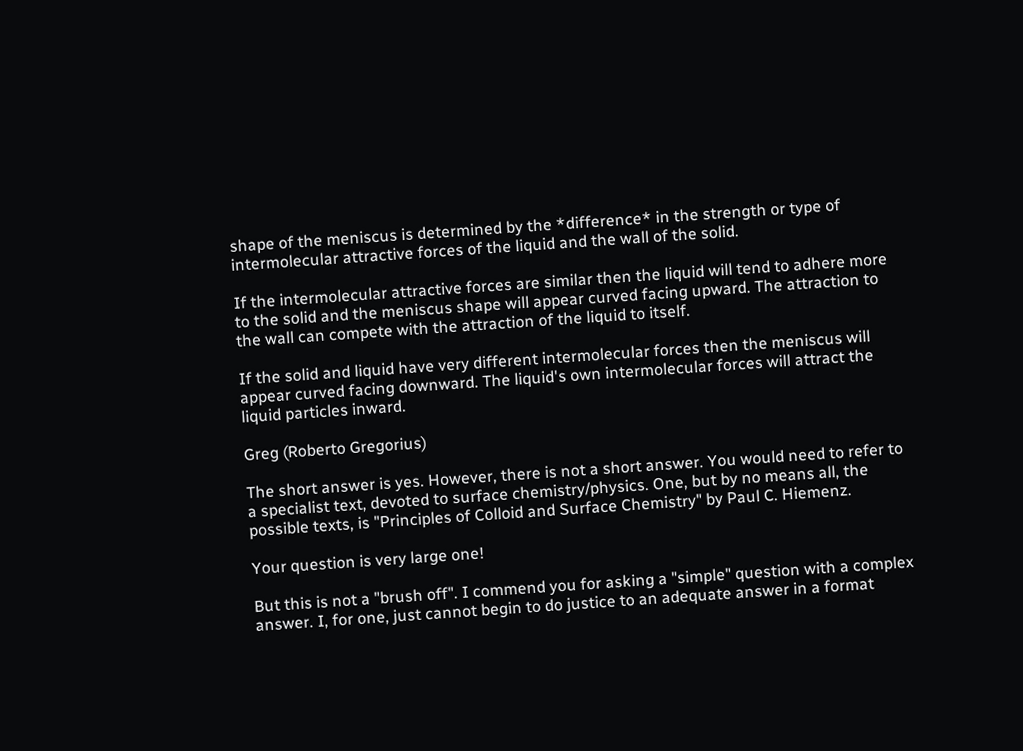shape of the meniscus is determined by the *difference* in the strength or type of intermolecular attractive forces of the liquid and the wall of the solid.

If the intermolecular attractive forces are similar then the liquid will tend to adhere more to the solid and the meniscus shape will appear curved facing upward. The attraction to the wall can compete with the attraction of the liquid to itself.

If the solid and liquid have very different intermolecular forces then the meniscus will appear curved facing downward. The liquid's own intermolecular forces will attract the liquid particles inward.

Greg (Roberto Gregorius)

The short answer is yes. However, there is not a short answer. You would need to refer to a specialist text, devoted to surface chemistry/physics. One, but by no means all, the possible texts, is "Principles of Colloid and Surface Chemistry" by Paul C. Hiemenz.

Your question is very large one!

But this is not a "brush off". I commend you for asking a "simple" question with a complex answer. I, for one, just cannot begin to do justice to an adequate answer in a format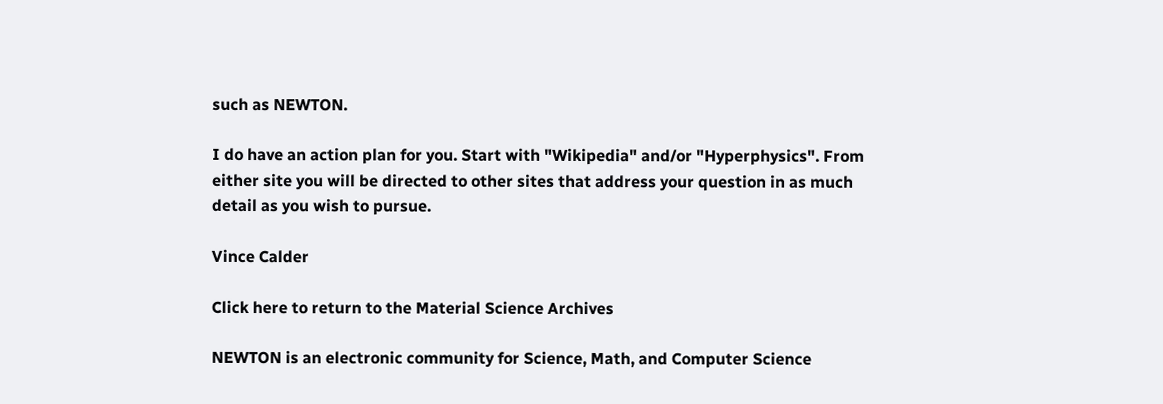such as NEWTON.

I do have an action plan for you. Start with "Wikipedia" and/or "Hyperphysics". From either site you will be directed to other sites that address your question in as much detail as you wish to pursue.

Vince Calder

Click here to return to the Material Science Archives

NEWTON is an electronic community for Science, Math, and Computer Science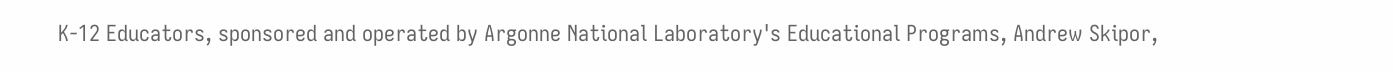K-12 Educators, sponsored and operated by Argonne National Laboratory's Educational Programs, Andrew Skipor,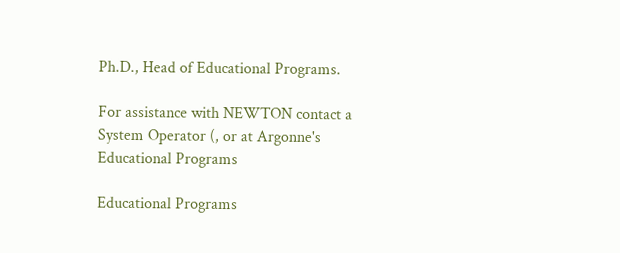Ph.D., Head of Educational Programs.

For assistance with NEWTON contact a System Operator (, or at Argonne's Educational Programs

Educational Programs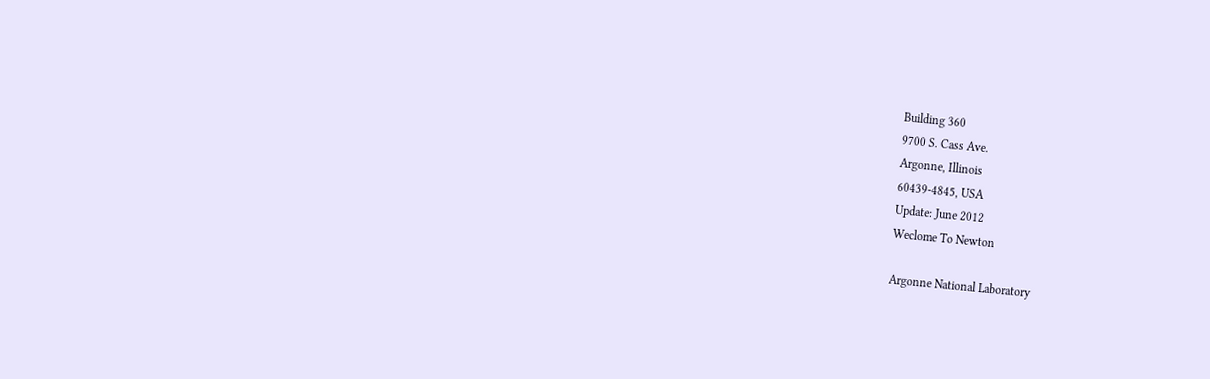Building 360
9700 S. Cass Ave.
Argonne, Illinois
60439-4845, USA
Update: June 2012
Weclome To Newton

Argonne National Laboratory